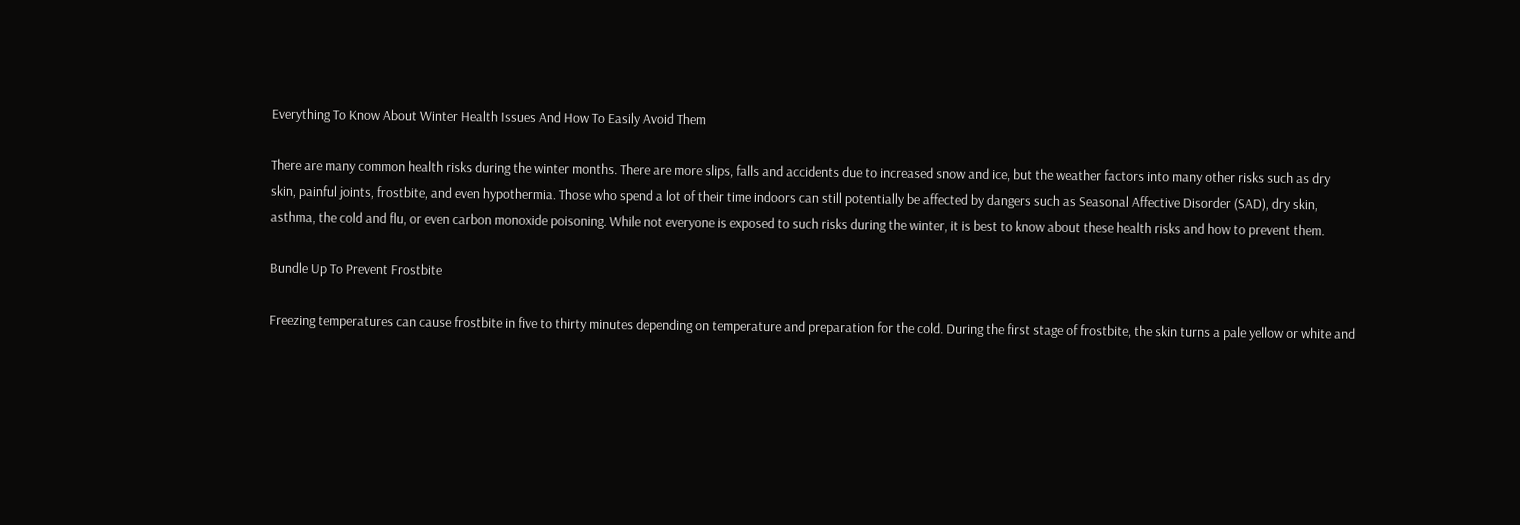Everything To Know About Winter Health Issues And How To Easily Avoid Them

There are many common health risks during the winter months. There are more slips, falls and accidents due to increased snow and ice, but the weather factors into many other risks such as dry skin, painful joints, frostbite, and even hypothermia. Those who spend a lot of their time indoors can still potentially be affected by dangers such as Seasonal Affective Disorder (SAD), dry skin, asthma, the cold and flu, or even carbon monoxide poisoning. While not everyone is exposed to such risks during the winter, it is best to know about these health risks and how to prevent them.

Bundle Up To Prevent Frostbite

Freezing temperatures can cause frostbite in five to thirty minutes depending on temperature and preparation for the cold. During the first stage of frostbite, the skin turns a pale yellow or white and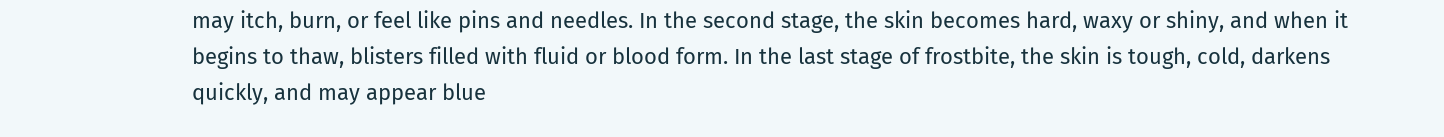may itch, burn, or feel like pins and needles. In the second stage, the skin becomes hard, waxy or shiny, and when it begins to thaw, blisters filled with fluid or blood form. In the last stage of frostbite, the skin is tough, cold, darkens quickly, and may appear blue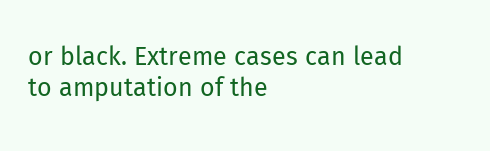or black. Extreme cases can lead to amputation of the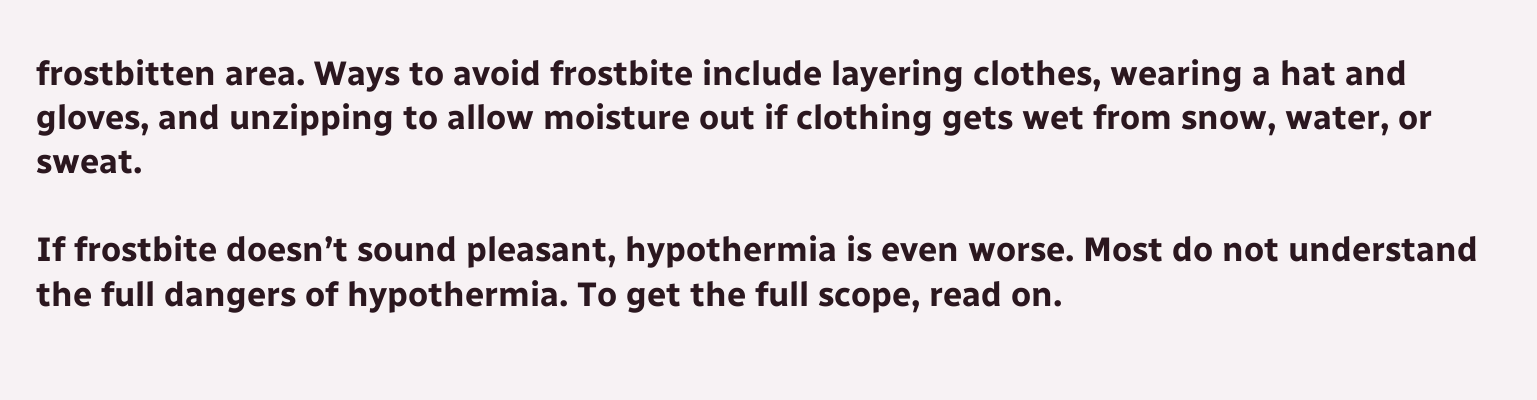frostbitten area. Ways to avoid frostbite include layering clothes, wearing a hat and gloves, and unzipping to allow moisture out if clothing gets wet from snow, water, or sweat.

If frostbite doesn’t sound pleasant, hypothermia is even worse. Most do not understand the full dangers of hypothermia. To get the full scope, read on.